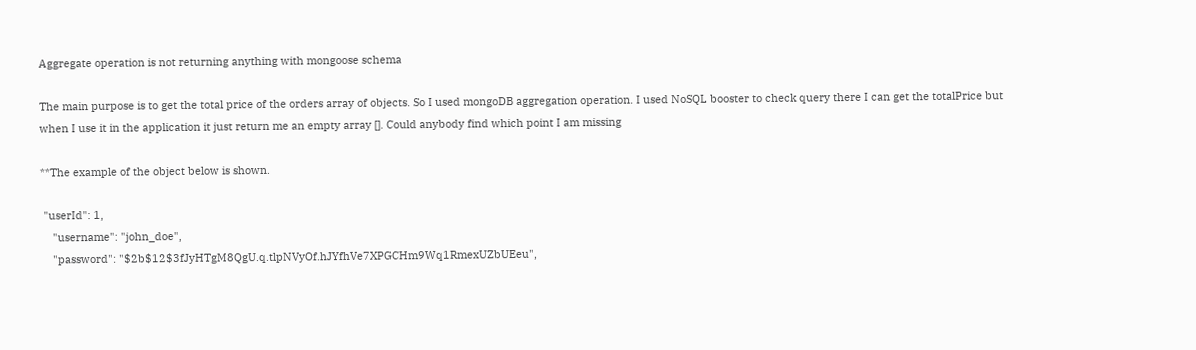Aggregate operation is not returning anything with mongoose schema

The main purpose is to get the total price of the orders array of objects. So I used mongoDB aggregation operation. I used NoSQL booster to check query there I can get the totalPrice but when I use it in the application it just return me an empty array []. Could anybody find which point I am missing

**The example of the object below is shown.

 "userId": 1,
    "username": "john_doe",
    "password": "$2b$12$3fJyHTgM8QgU.q.tlpNVyOf.hJYfhVe7XPGCHm9Wq1RmexUZbUEeu",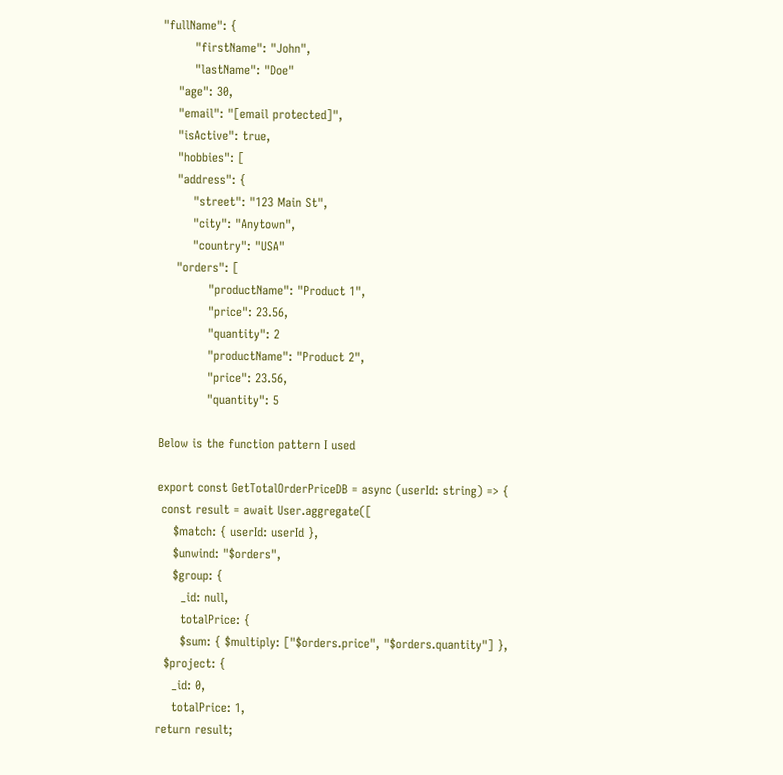"fullName": {
        "firstName": "John",
        "lastName": "Doe"
    "age": 30,
    "email": "[email protected]",
    "isActive": true,
    "hobbies": [
    "address": {
        "street": "123 Main St",
        "city": "Anytown",
        "country": "USA"
    "orders": [
            "productName": "Product 1",
            "price": 23.56,
            "quantity": 2
            "productName": "Product 2",
            "price": 23.56,
            "quantity": 5

Below is the function pattern I used

export const GetTotalOrderPriceDB = async (userId: string) => {
 const result = await User.aggregate([
    $match: { userId: userId },
    $unwind: "$orders",
    $group: {
      _id: null,
      totalPrice: {
      $sum: { $multiply: ["$orders.price", "$orders.quantity"] },
  $project: {
    _id: 0,
    totalPrice: 1,
return result;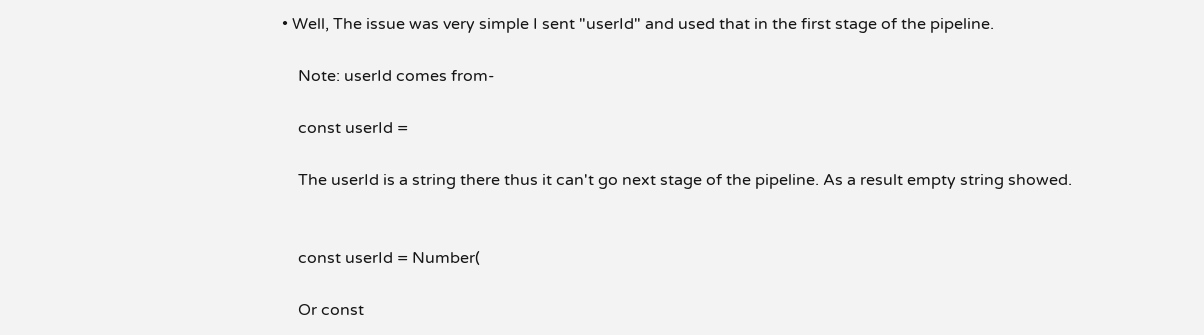• Well, The issue was very simple I sent "userId" and used that in the first stage of the pipeline.

    Note: userId comes from-

    const userId =

    The userId is a string there thus it can't go next stage of the pipeline. As a result empty string showed.


    const userId = Number(

    Or const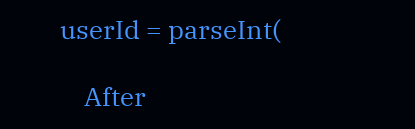userId = parseInt(

    After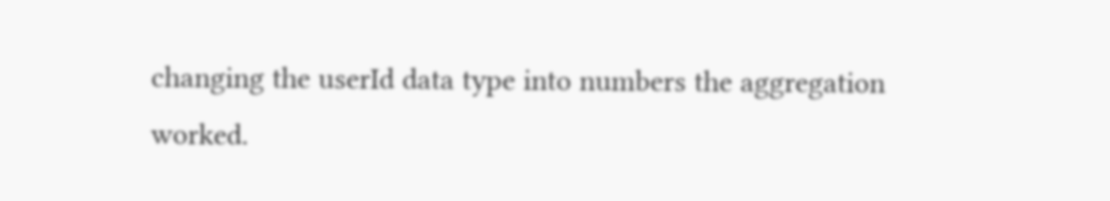changing the userId data type into numbers the aggregation worked.